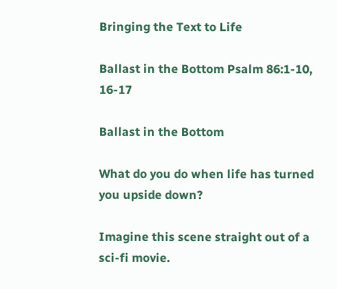Bringing the Text to Life

Ballast in the Bottom Psalm 86:1-10, 16-17

Ballast in the Bottom

What do you do when life has turned you upside down?

Imagine this scene straight out of a sci-fi movie.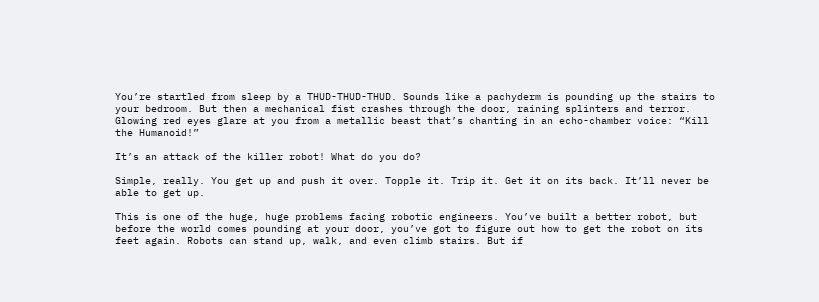You’re startled from sleep by a THUD-THUD-THUD. Sounds like a pachyderm is pounding up the stairs to your bedroom. But then a mechanical fist crashes through the door, raining splinters and terror. Glowing red eyes glare at you from a metallic beast that’s chanting in an echo-chamber voice: “Kill the Humanoid!”

It’s an attack of the killer robot! What do you do?

Simple, really. You get up and push it over. Topple it. Trip it. Get it on its back. It’ll never be able to get up.

This is one of the huge, huge problems facing robotic engineers. You’ve built a better robot, but before the world comes pounding at your door, you’ve got to figure out how to get the robot on its feet again. Robots can stand up, walk, and even climb stairs. But if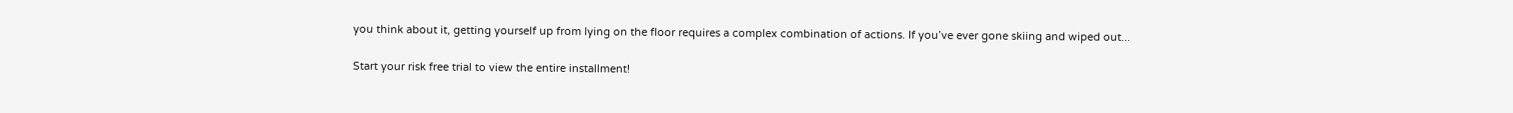you think about it, getting yourself up from lying on the floor requires a complex combination of actions. If you’ve ever gone skiing and wiped out...

Start your risk free trial to view the entire installment!